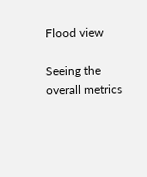Flood view

Seeing the overall metrics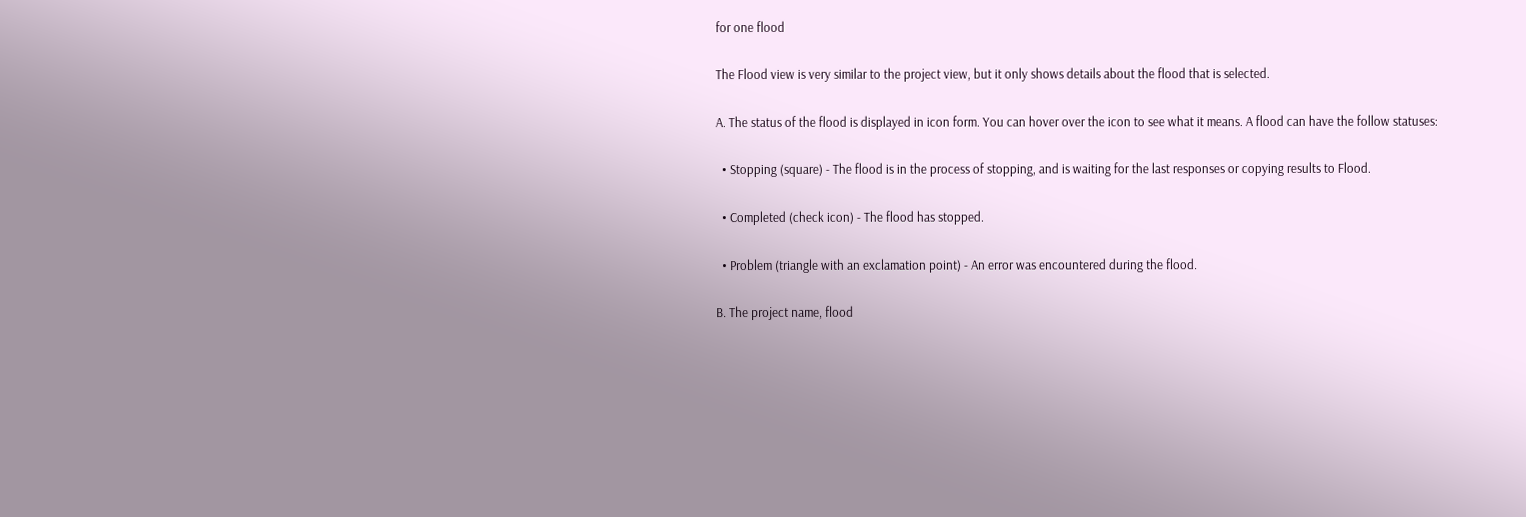for one flood

The Flood view is very similar to the project view, but it only shows details about the flood that is selected.

A. The status of the flood is displayed in icon form. You can hover over the icon to see what it means. A flood can have the follow statuses:

  • Stopping (square) - The flood is in the process of stopping, and is waiting for the last responses or copying results to Flood.

  • Completed (check icon) - The flood has stopped.

  • Problem (triangle with an exclamation point) - An error was encountered during the flood.

B. The project name, flood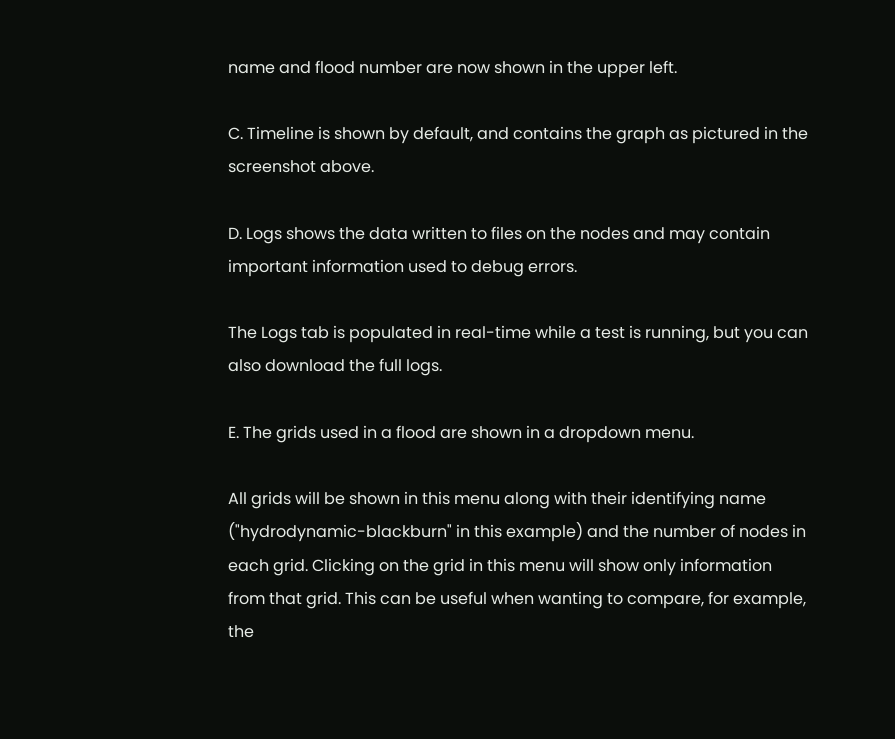name and flood number are now shown in the upper left.

C. Timeline is shown by default, and contains the graph as pictured in the screenshot above.

D. Logs shows the data written to files on the nodes and may contain important information used to debug errors.

The Logs tab is populated in real-time while a test is running, but you can also download the full logs.

E. The grids used in a flood are shown in a dropdown menu.

All grids will be shown in this menu along with their identifying name ("hydrodynamic-blackburn" in this example) and the number of nodes in each grid. Clicking on the grid in this menu will show only information from that grid. This can be useful when wanting to compare, for example, the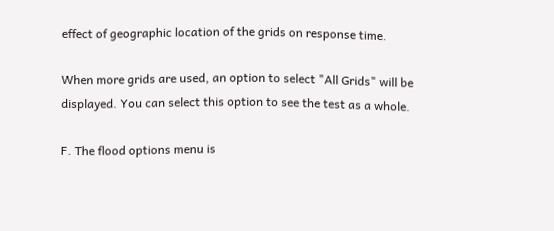effect of geographic location of the grids on response time.

When more grids are used, an option to select "All Grids" will be displayed. You can select this option to see the test as a whole.

F. The flood options menu is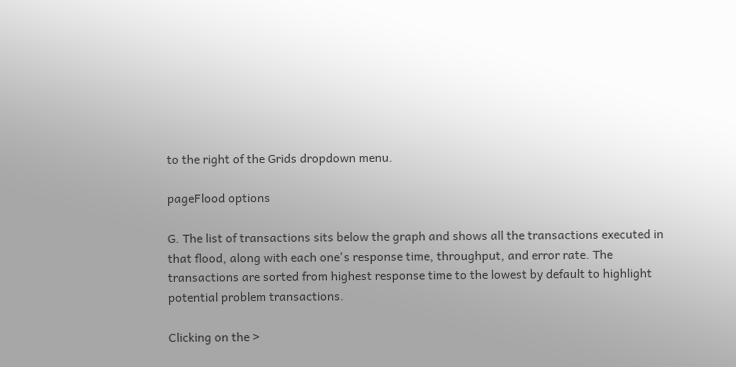to the right of the Grids dropdown menu.

pageFlood options

G. The list of transactions sits below the graph and shows all the transactions executed in that flood, along with each one's response time, throughput, and error rate. The transactions are sorted from highest response time to the lowest by default to highlight potential problem transactions.

Clicking on the >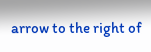arrow to the right of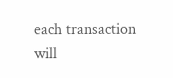each transaction will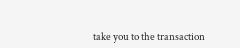take you to the transaction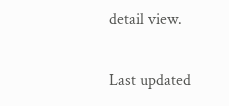detail view.

Last updated